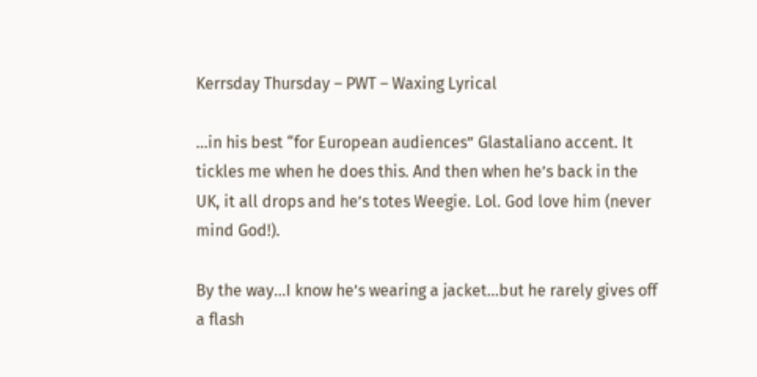Kerrsday Thursday – PWT – Waxing Lyrical

…in his best “for European audiences” Glastaliano accent. It tickles me when he does this. And then when he’s back in the UK, it all drops and he’s totes Weegie. Lol. God love him (never mind God!).

By the way…I know he’s wearing a jacket…but he rarely gives off a flash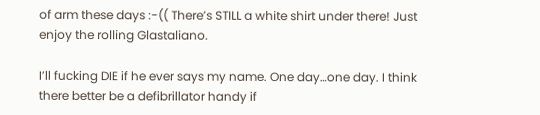of arm these days :-(( There’s STILL a white shirt under there! Just enjoy the rolling Glastaliano.

I’ll fucking DIE if he ever says my name. One day…one day. I think there better be a defibrillator handy if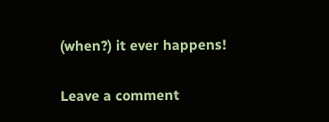(when?) it ever happens!

Leave a comment